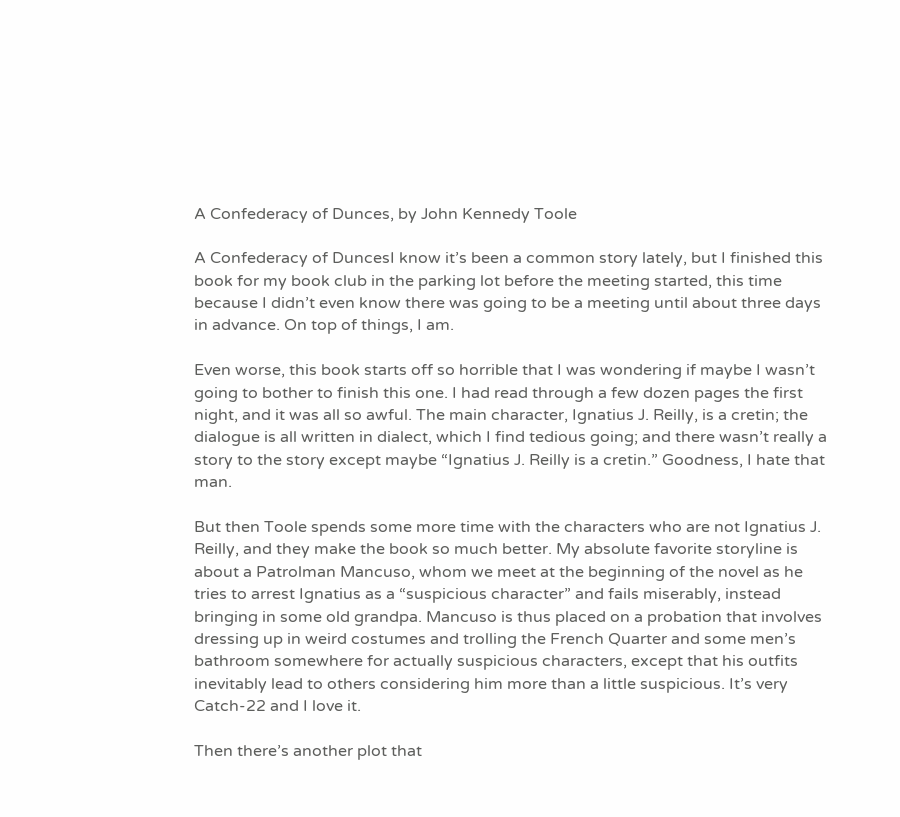A Confederacy of Dunces, by John Kennedy Toole

A Confederacy of DuncesI know it’s been a common story lately, but I finished this book for my book club in the parking lot before the meeting started, this time because I didn’t even know there was going to be a meeting until about three days in advance. On top of things, I am.

Even worse, this book starts off so horrible that I was wondering if maybe I wasn’t going to bother to finish this one. I had read through a few dozen pages the first night, and it was all so awful. The main character, Ignatius J. Reilly, is a cretin; the dialogue is all written in dialect, which I find tedious going; and there wasn’t really a story to the story except maybe “Ignatius J. Reilly is a cretin.” Goodness, I hate that man.

But then Toole spends some more time with the characters who are not Ignatius J. Reilly, and they make the book so much better. My absolute favorite storyline is about a Patrolman Mancuso, whom we meet at the beginning of the novel as he tries to arrest Ignatius as a “suspicious character” and fails miserably, instead bringing in some old grandpa. Mancuso is thus placed on a probation that involves dressing up in weird costumes and trolling the French Quarter and some men’s bathroom somewhere for actually suspicious characters, except that his outfits inevitably lead to others considering him more than a little suspicious. It’s very Catch-22 and I love it.

Then there’s another plot that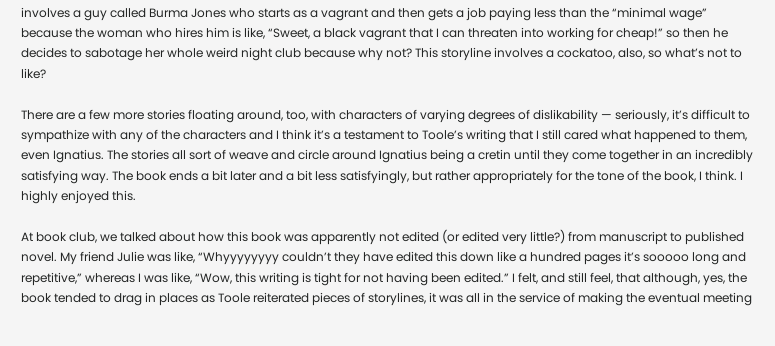involves a guy called Burma Jones who starts as a vagrant and then gets a job paying less than the “minimal wage” because the woman who hires him is like, “Sweet, a black vagrant that I can threaten into working for cheap!” so then he decides to sabotage her whole weird night club because why not? This storyline involves a cockatoo, also, so what’s not to like?

There are a few more stories floating around, too, with characters of varying degrees of dislikability — seriously, it’s difficult to sympathize with any of the characters and I think it’s a testament to Toole’s writing that I still cared what happened to them, even Ignatius. The stories all sort of weave and circle around Ignatius being a cretin until they come together in an incredibly satisfying way. The book ends a bit later and a bit less satisfyingly, but rather appropriately for the tone of the book, I think. I highly enjoyed this.

At book club, we talked about how this book was apparently not edited (or edited very little?) from manuscript to published novel. My friend Julie was like, “Whyyyyyyyy couldn’t they have edited this down like a hundred pages it’s sooooo long and repetitive,” whereas I was like, “Wow, this writing is tight for not having been edited.” I felt, and still feel, that although, yes, the book tended to drag in places as Toole reiterated pieces of storylines, it was all in the service of making the eventual meeting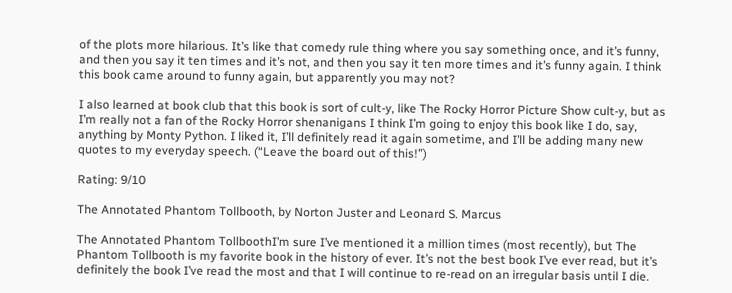of the plots more hilarious. It’s like that comedy rule thing where you say something once, and it’s funny, and then you say it ten times and it’s not, and then you say it ten more times and it’s funny again. I think this book came around to funny again, but apparently you may not?

I also learned at book club that this book is sort of cult-y, like The Rocky Horror Picture Show cult-y, but as I’m really not a fan of the Rocky Horror shenanigans I think I’m going to enjoy this book like I do, say, anything by Monty Python. I liked it, I’ll definitely read it again sometime, and I’ll be adding many new quotes to my everyday speech. (“Leave the board out of this!”)

Rating: 9/10

The Annotated Phantom Tollbooth, by Norton Juster and Leonard S. Marcus

The Annotated Phantom TollboothI’m sure I’ve mentioned it a million times (most recently), but The Phantom Tollbooth is my favorite book in the history of ever. It’s not the best book I’ve ever read, but it’s definitely the book I’ve read the most and that I will continue to re-read on an irregular basis until I die.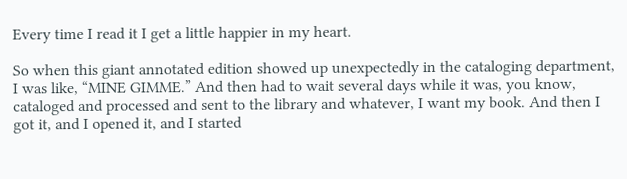Every time I read it I get a little happier in my heart.

So when this giant annotated edition showed up unexpectedly in the cataloging department, I was like, “MINE GIMME.” And then had to wait several days while it was, you know, cataloged and processed and sent to the library and whatever, I want my book. And then I got it, and I opened it, and I started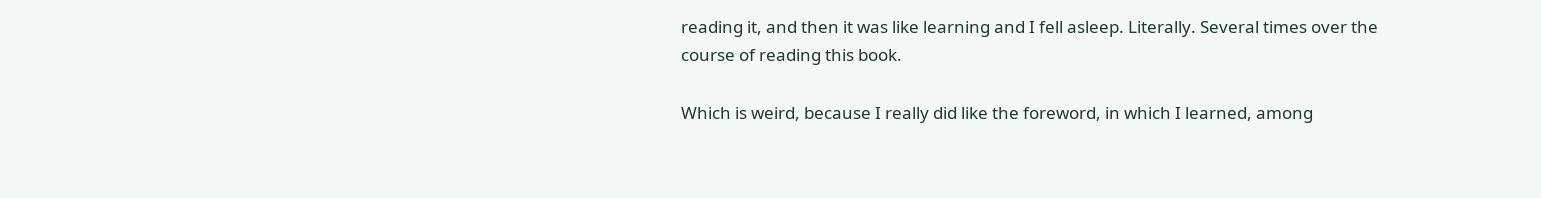reading it, and then it was like learning and I fell asleep. Literally. Several times over the course of reading this book.

Which is weird, because I really did like the foreword, in which I learned, among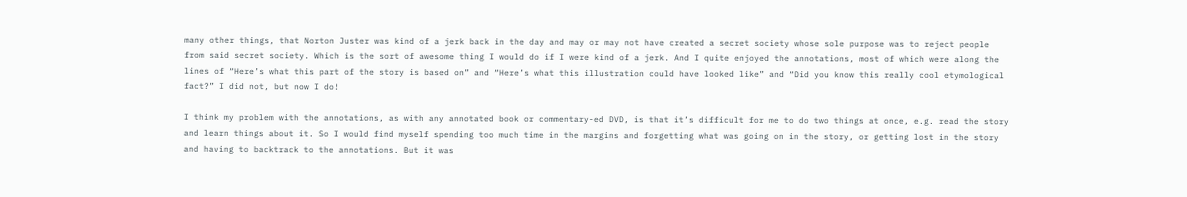many other things, that Norton Juster was kind of a jerk back in the day and may or may not have created a secret society whose sole purpose was to reject people from said secret society. Which is the sort of awesome thing I would do if I were kind of a jerk. And I quite enjoyed the annotations, most of which were along the lines of “Here’s what this part of the story is based on” and “Here’s what this illustration could have looked like” and “Did you know this really cool etymological fact?” I did not, but now I do!

I think my problem with the annotations, as with any annotated book or commentary-ed DVD, is that it’s difficult for me to do two things at once, e.g. read the story and learn things about it. So I would find myself spending too much time in the margins and forgetting what was going on in the story, or getting lost in the story and having to backtrack to the annotations. But it was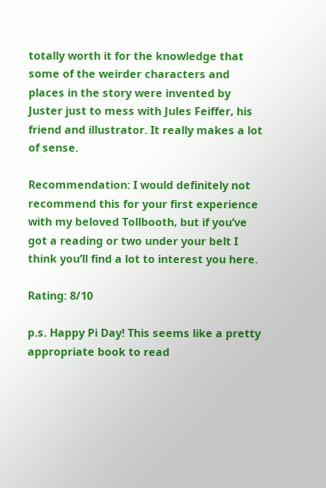totally worth it for the knowledge that some of the weirder characters and places in the story were invented by Juster just to mess with Jules Feiffer, his friend and illustrator. It really makes a lot of sense.

Recommendation: I would definitely not recommend this for your first experience with my beloved Tollbooth, but if you’ve got a reading or two under your belt I think you’ll find a lot to interest you here.

Rating: 8/10

p.s. Happy Pi Day! This seems like a pretty appropriate book to read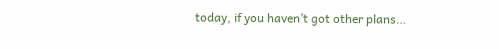today, if you haven’t got other plans…